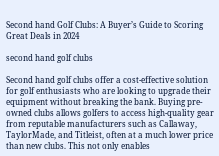Second hand Golf Clubs: A Buyer’s Guide to Scoring Great Deals in 2024

second hand golf clubs

Second hand golf clubs offer a cost-effective solution for golf enthusiasts who are looking to upgrade their equipment without breaking the bank. Buying pre-owned clubs allows golfers to access high-quality gear from reputable manufacturers such as Callaway, TaylorMade, and Titleist, often at a much lower price than new clubs. This not only enables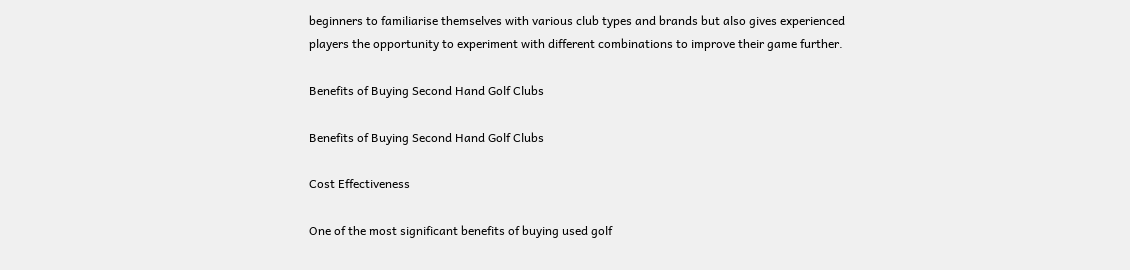beginners to familiarise themselves with various club types and brands but also gives experienced players the opportunity to experiment with different combinations to improve their game further.

Benefits of Buying Second Hand Golf Clubs

Benefits of Buying Second Hand Golf Clubs

Cost Effectiveness

One of the most significant benefits of buying used golf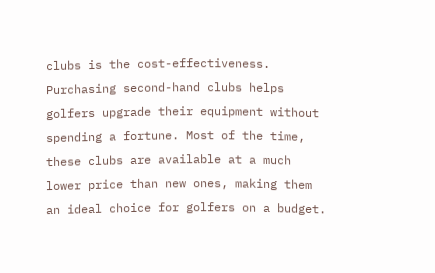clubs is the cost-effectiveness. Purchasing second-hand clubs helps golfers upgrade their equipment without spending a fortune. Most of the time, these clubs are available at a much lower price than new ones, making them an ideal choice for golfers on a budget.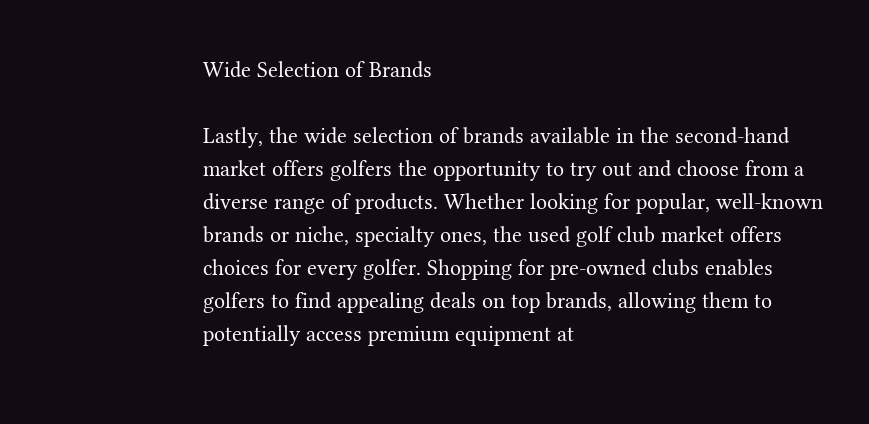Wide Selection of Brands

Lastly, the wide selection of brands available in the second-hand market offers golfers the opportunity to try out and choose from a diverse range of products. Whether looking for popular, well-known brands or niche, specialty ones, the used golf club market offers choices for every golfer. Shopping for pre-owned clubs enables golfers to find appealing deals on top brands, allowing them to potentially access premium equipment at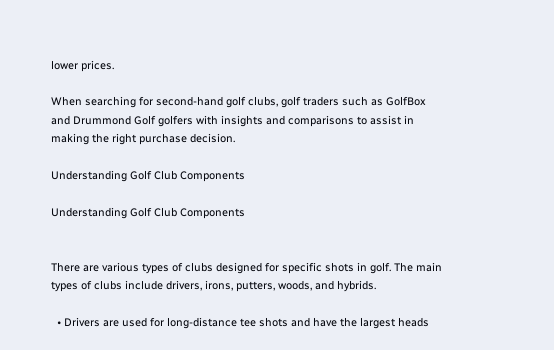lower prices.

When searching for second-hand golf clubs, golf traders such as GolfBox and Drummond Golf golfers with insights and comparisons to assist in making the right purchase decision.

Understanding Golf Club Components

Understanding Golf Club Components


There are various types of clubs designed for specific shots in golf. The main types of clubs include drivers, irons, putters, woods, and hybrids.

  • Drivers are used for long-distance tee shots and have the largest heads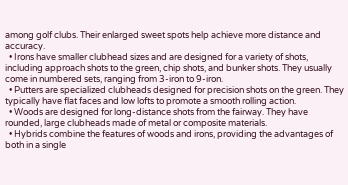among golf clubs. Their enlarged sweet spots help achieve more distance and accuracy.
  • Irons have smaller clubhead sizes and are designed for a variety of shots, including approach shots to the green, chip shots, and bunker shots. They usually come in numbered sets, ranging from 3-iron to 9-iron.
  • Putters are specialized clubheads designed for precision shots on the green. They typically have flat faces and low lofts to promote a smooth rolling action.
  • Woods are designed for long-distance shots from the fairway. They have rounded, large clubheads made of metal or composite materials.
  • Hybrids combine the features of woods and irons, providing the advantages of both in a single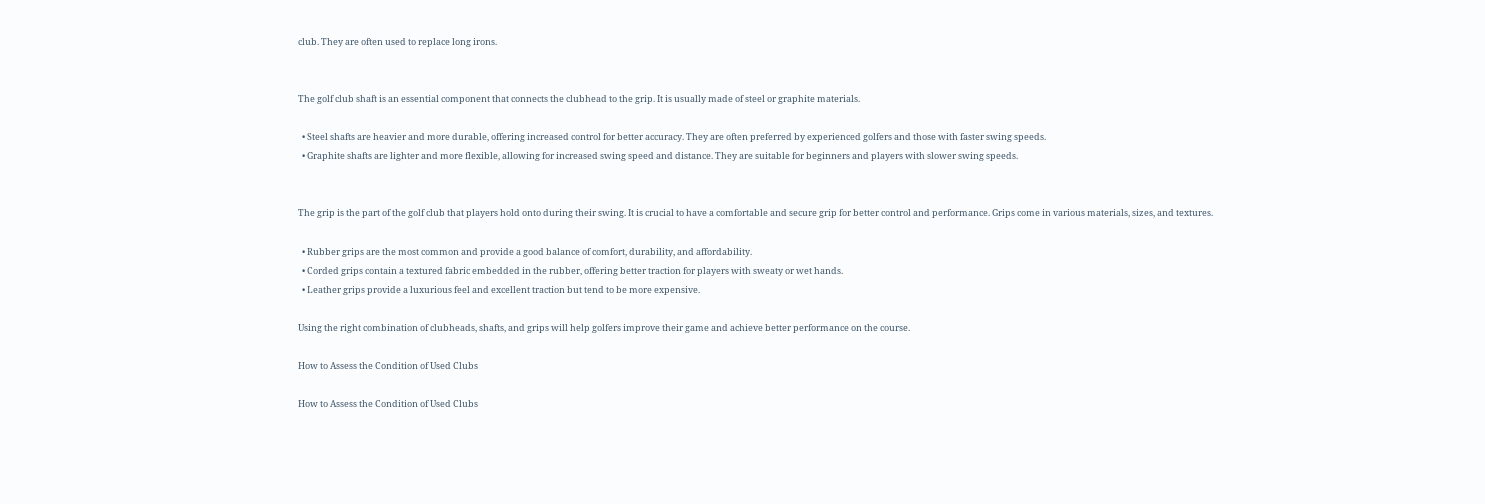club. They are often used to replace long irons.


The golf club shaft is an essential component that connects the clubhead to the grip. It is usually made of steel or graphite materials.

  • Steel shafts are heavier and more durable, offering increased control for better accuracy. They are often preferred by experienced golfers and those with faster swing speeds.
  • Graphite shafts are lighter and more flexible, allowing for increased swing speed and distance. They are suitable for beginners and players with slower swing speeds.


The grip is the part of the golf club that players hold onto during their swing. It is crucial to have a comfortable and secure grip for better control and performance. Grips come in various materials, sizes, and textures.

  • Rubber grips are the most common and provide a good balance of comfort, durability, and affordability.
  • Corded grips contain a textured fabric embedded in the rubber, offering better traction for players with sweaty or wet hands.
  • Leather grips provide a luxurious feel and excellent traction but tend to be more expensive.

Using the right combination of clubheads, shafts, and grips will help golfers improve their game and achieve better performance on the course.

How to Assess the Condition of Used Clubs

How to Assess the Condition of Used Clubs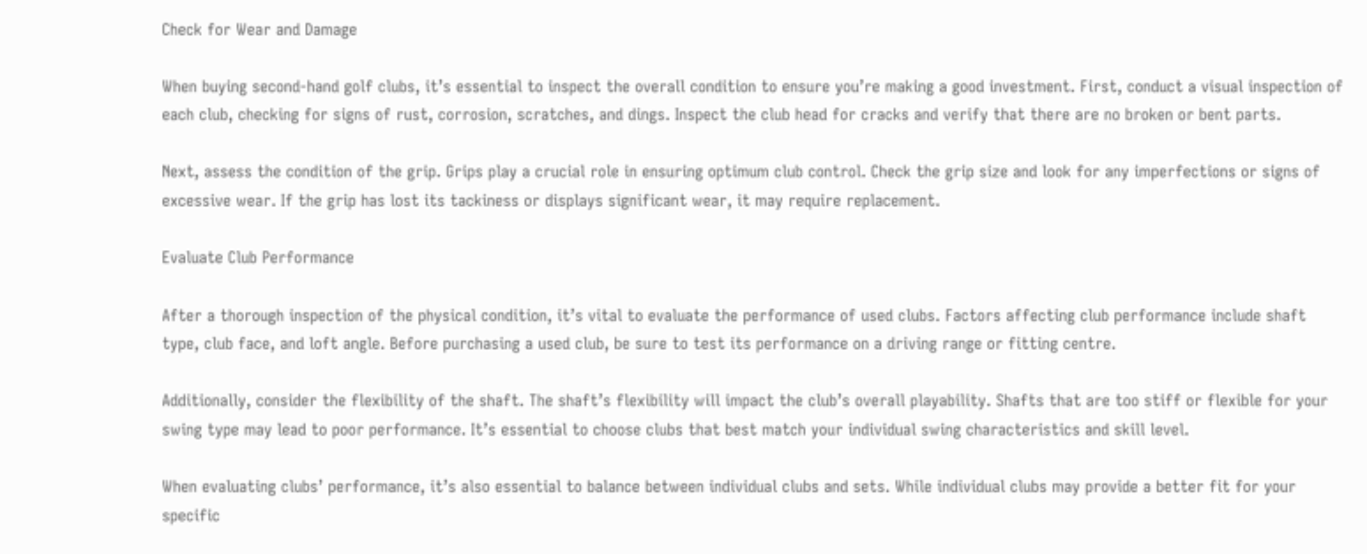Check for Wear and Damage

When buying second-hand golf clubs, it’s essential to inspect the overall condition to ensure you’re making a good investment. First, conduct a visual inspection of each club, checking for signs of rust, corrosion, scratches, and dings. Inspect the club head for cracks and verify that there are no broken or bent parts.

Next, assess the condition of the grip. Grips play a crucial role in ensuring optimum club control. Check the grip size and look for any imperfections or signs of excessive wear. If the grip has lost its tackiness or displays significant wear, it may require replacement.

Evaluate Club Performance

After a thorough inspection of the physical condition, it’s vital to evaluate the performance of used clubs. Factors affecting club performance include shaft type, club face, and loft angle. Before purchasing a used club, be sure to test its performance on a driving range or fitting centre.

Additionally, consider the flexibility of the shaft. The shaft’s flexibility will impact the club’s overall playability. Shafts that are too stiff or flexible for your swing type may lead to poor performance. It’s essential to choose clubs that best match your individual swing characteristics and skill level.

When evaluating clubs’ performance, it’s also essential to balance between individual clubs and sets. While individual clubs may provide a better fit for your specific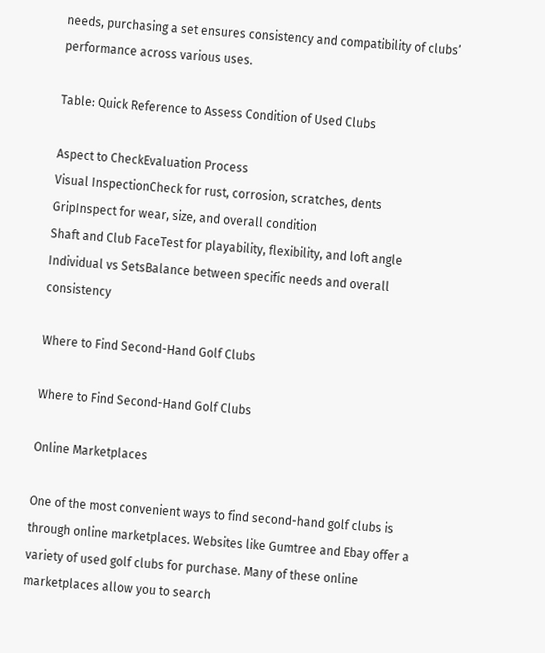needs, purchasing a set ensures consistency and compatibility of clubs’ performance across various uses.

Table: Quick Reference to Assess Condition of Used Clubs

Aspect to CheckEvaluation Process
Visual InspectionCheck for rust, corrosion, scratches, dents
GripInspect for wear, size, and overall condition
Shaft and Club FaceTest for playability, flexibility, and loft angle
Individual vs SetsBalance between specific needs and overall consistency

Where to Find Second-Hand Golf Clubs

Where to Find Second-Hand Golf Clubs

Online Marketplaces

One of the most convenient ways to find second-hand golf clubs is through online marketplaces. Websites like Gumtree and Ebay offer a variety of used golf clubs for purchase. Many of these online marketplaces allow you to search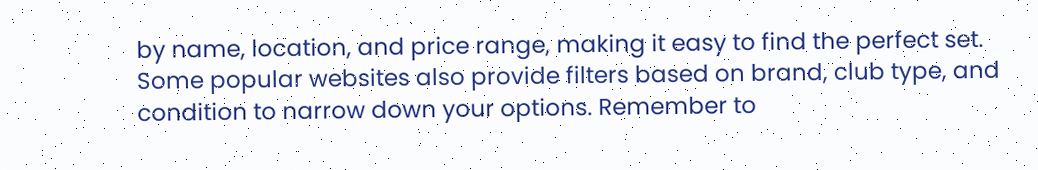by name, location, and price range, making it easy to find the perfect set. Some popular websites also provide filters based on brand, club type, and condition to narrow down your options. Remember to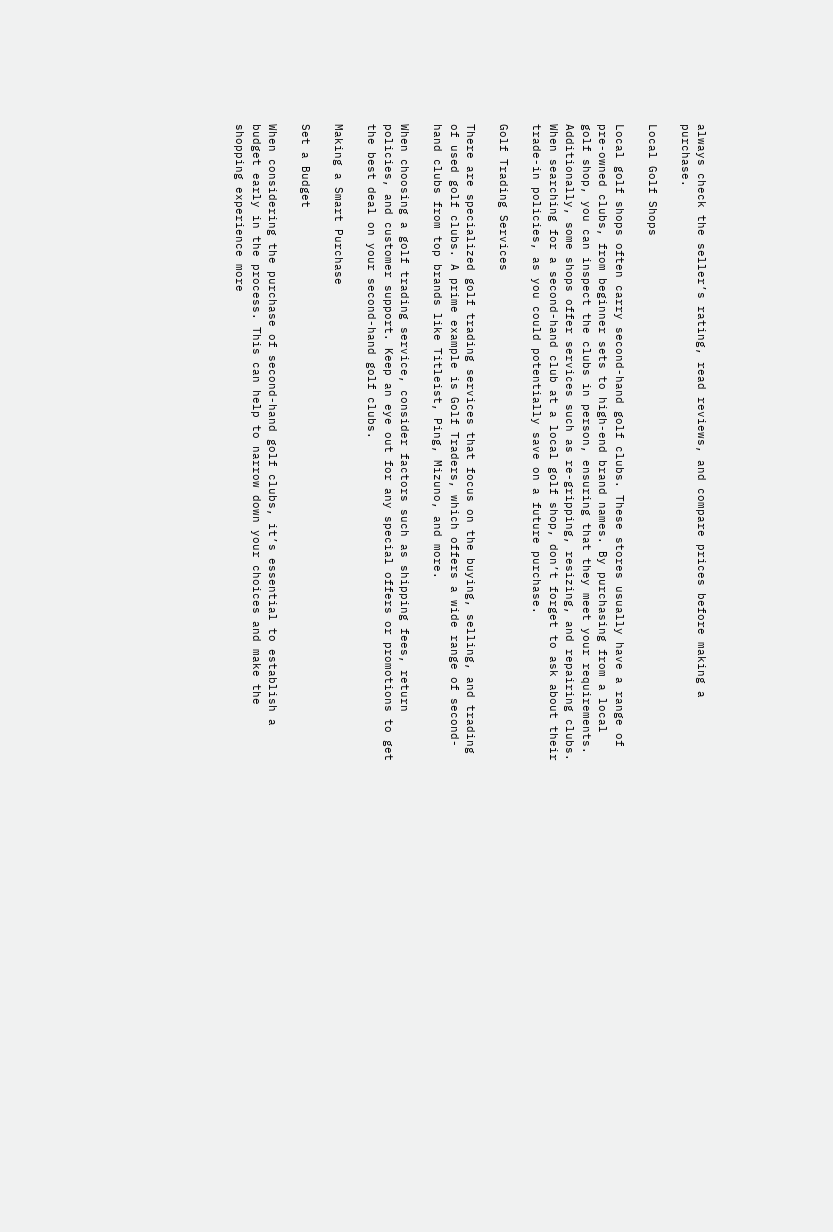always check the seller’s rating, read reviews, and compare prices before making a purchase.

Local Golf Shops

Local golf shops often carry second-hand golf clubs. These stores usually have a range of pre-owned clubs, from beginner sets to high-end brand names. By purchasing from a local golf shop, you can inspect the clubs in person, ensuring that they meet your requirements. Additionally, some shops offer services such as re-gripping, resizing, and repairing clubs. When searching for a second-hand club at a local golf shop, don’t forget to ask about their trade-in policies, as you could potentially save on a future purchase.

Golf Trading Services

There are specialized golf trading services that focus on the buying, selling, and trading of used golf clubs. A prime example is Golf Traders, which offers a wide range of second-hand clubs from top brands like Titleist, Ping, Mizuno, and more.

When choosing a golf trading service, consider factors such as shipping fees, return policies, and customer support. Keep an eye out for any special offers or promotions to get the best deal on your second-hand golf clubs.

Making a Smart Purchase

Set a Budget

When considering the purchase of second-hand golf clubs, it’s essential to establish a budget early in the process. This can help to narrow down your choices and make the shopping experience more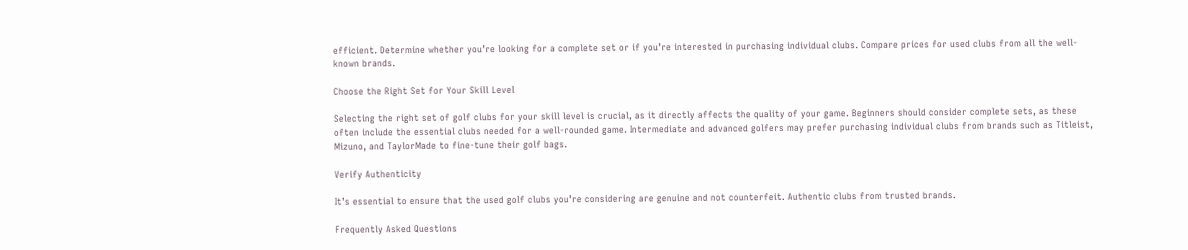efficient. Determine whether you’re looking for a complete set or if you’re interested in purchasing individual clubs. Compare prices for used clubs from all the well-known brands.

Choose the Right Set for Your Skill Level

Selecting the right set of golf clubs for your skill level is crucial, as it directly affects the quality of your game. Beginners should consider complete sets, as these often include the essential clubs needed for a well-rounded game. Intermediate and advanced golfers may prefer purchasing individual clubs from brands such as Titleist, Mizuno, and TaylorMade to fine-tune their golf bags.

Verify Authenticity

It’s essential to ensure that the used golf clubs you’re considering are genuine and not counterfeit. Authentic clubs from trusted brands.

Frequently Asked Questions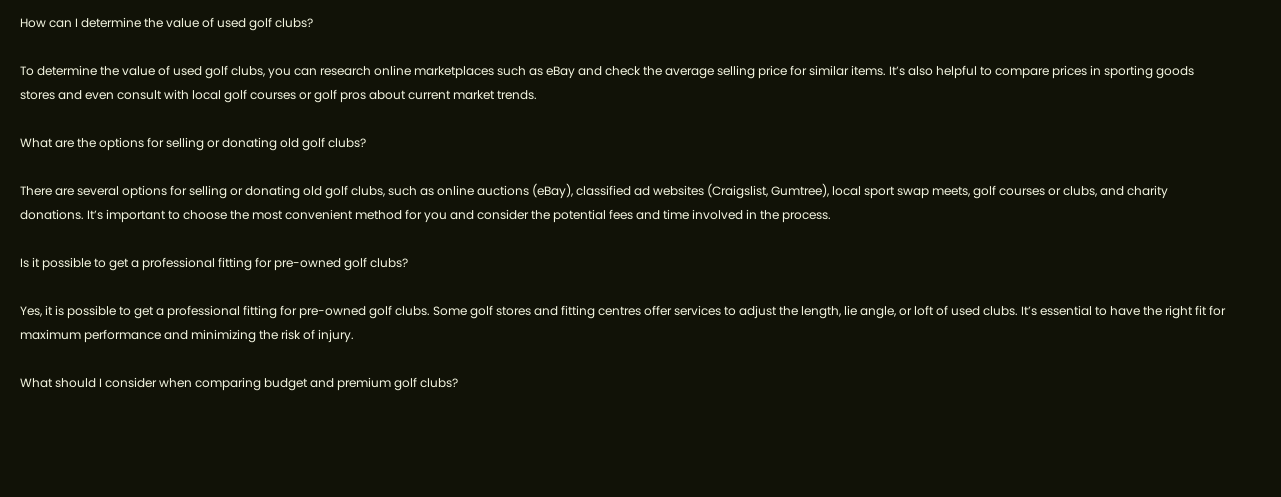How can I determine the value of used golf clubs?

To determine the value of used golf clubs, you can research online marketplaces such as eBay and check the average selling price for similar items. It’s also helpful to compare prices in sporting goods stores and even consult with local golf courses or golf pros about current market trends.

What are the options for selling or donating old golf clubs?

There are several options for selling or donating old golf clubs, such as online auctions (eBay), classified ad websites (Craigslist, Gumtree), local sport swap meets, golf courses or clubs, and charity donations. It’s important to choose the most convenient method for you and consider the potential fees and time involved in the process.

Is it possible to get a professional fitting for pre-owned golf clubs?

Yes, it is possible to get a professional fitting for pre-owned golf clubs. Some golf stores and fitting centres offer services to adjust the length, lie angle, or loft of used clubs. It’s essential to have the right fit for maximum performance and minimizing the risk of injury.

What should I consider when comparing budget and premium golf clubs?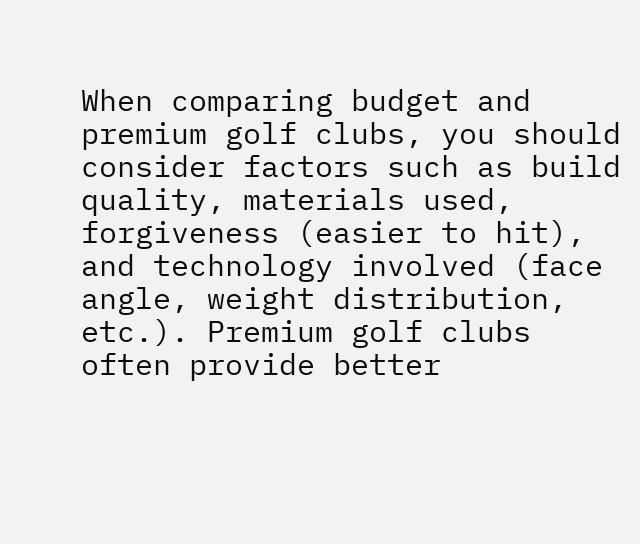When comparing budget and premium golf clubs, you should consider factors such as build quality, materials used, forgiveness (easier to hit), and technology involved (face angle, weight distribution, etc.). Premium golf clubs often provide better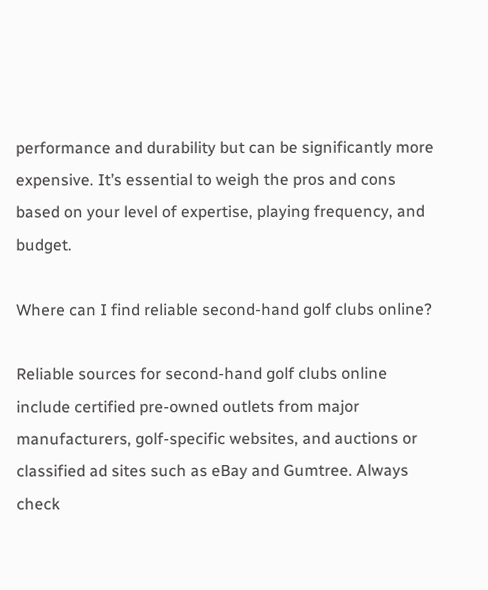performance and durability but can be significantly more expensive. It’s essential to weigh the pros and cons based on your level of expertise, playing frequency, and budget.

Where can I find reliable second-hand golf clubs online?

Reliable sources for second-hand golf clubs online include certified pre-owned outlets from major manufacturers, golf-specific websites, and auctions or classified ad sites such as eBay and Gumtree. Always check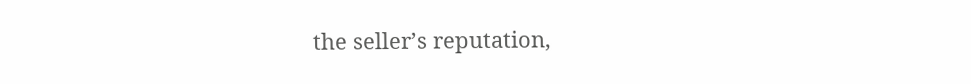the seller’s reputation,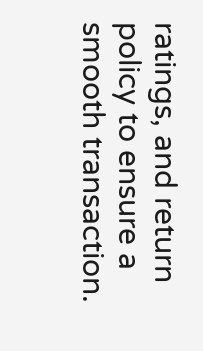ratings, and return policy to ensure a smooth transaction.